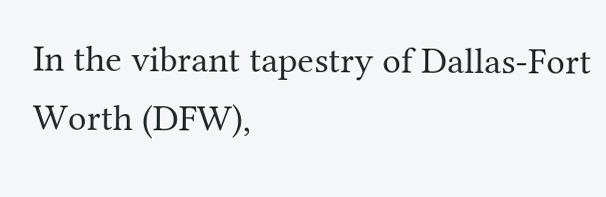In the vibrant tapestry of Dallas-Fort Worth (DFW),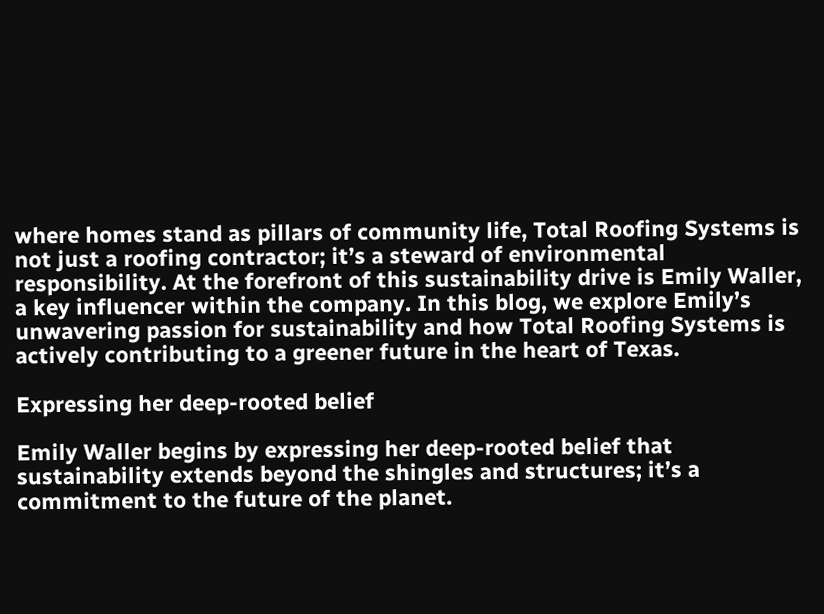where homes stand as pillars of community life, Total Roofing Systems is not just a roofing contractor; it’s a steward of environmental responsibility. At the forefront of this sustainability drive is Emily Waller, a key influencer within the company. In this blog, we explore Emily’s unwavering passion for sustainability and how Total Roofing Systems is actively contributing to a greener future in the heart of Texas.

Expressing her deep-rooted belief

Emily Waller begins by expressing her deep-rooted belief that sustainability extends beyond the shingles and structures; it’s a commitment to the future of the planet.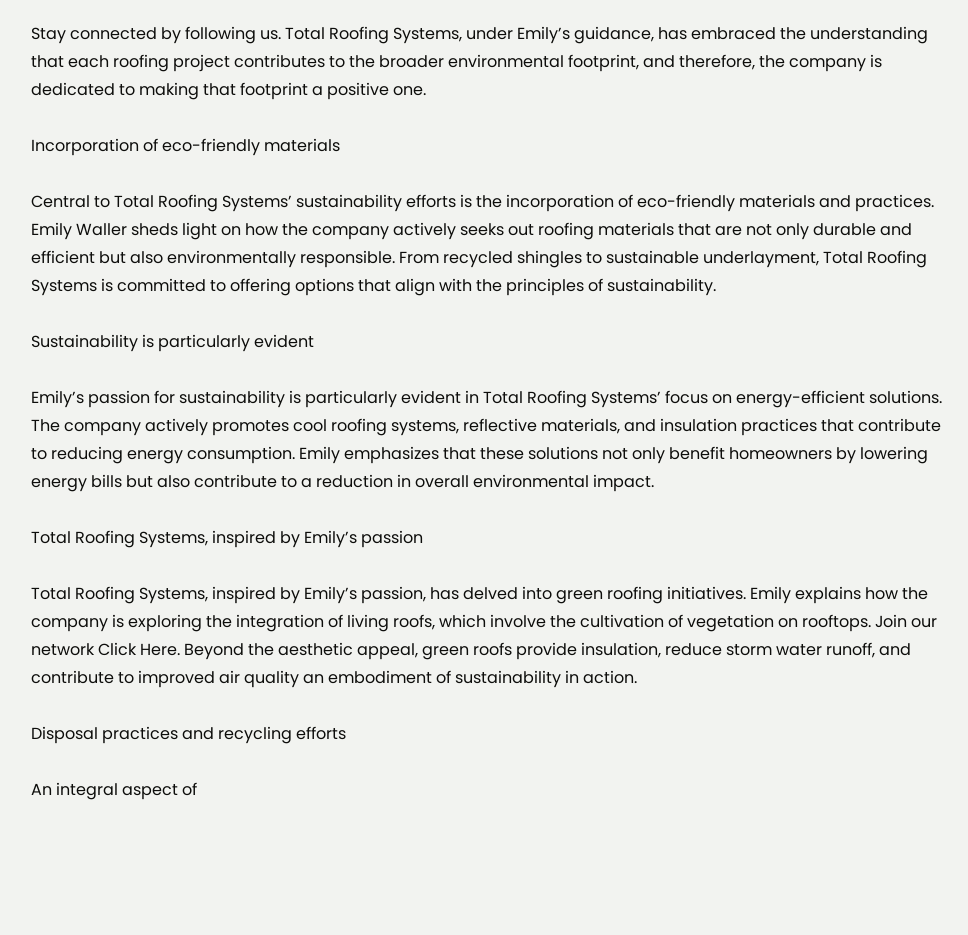Stay connected by following us. Total Roofing Systems, under Emily’s guidance, has embraced the understanding that each roofing project contributes to the broader environmental footprint, and therefore, the company is dedicated to making that footprint a positive one.

Incorporation of eco-friendly materials

Central to Total Roofing Systems’ sustainability efforts is the incorporation of eco-friendly materials and practices. Emily Waller sheds light on how the company actively seeks out roofing materials that are not only durable and efficient but also environmentally responsible. From recycled shingles to sustainable underlayment, Total Roofing Systems is committed to offering options that align with the principles of sustainability.

Sustainability is particularly evident

Emily’s passion for sustainability is particularly evident in Total Roofing Systems’ focus on energy-efficient solutions. The company actively promotes cool roofing systems, reflective materials, and insulation practices that contribute to reducing energy consumption. Emily emphasizes that these solutions not only benefit homeowners by lowering energy bills but also contribute to a reduction in overall environmental impact.

Total Roofing Systems, inspired by Emily’s passion

Total Roofing Systems, inspired by Emily’s passion, has delved into green roofing initiatives. Emily explains how the company is exploring the integration of living roofs, which involve the cultivation of vegetation on rooftops. Join our network Click Here. Beyond the aesthetic appeal, green roofs provide insulation, reduce storm water runoff, and contribute to improved air quality an embodiment of sustainability in action.

Disposal practices and recycling efforts

An integral aspect of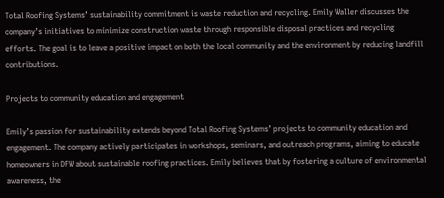Total Roofing Systems’ sustainability commitment is waste reduction and recycling. Emily Waller discusses the company’s initiatives to minimize construction waste through responsible disposal practices and recycling efforts. The goal is to leave a positive impact on both the local community and the environment by reducing landfill contributions.

Projects to community education and engagement

Emily’s passion for sustainability extends beyond Total Roofing Systems’ projects to community education and engagement. The company actively participates in workshops, seminars, and outreach programs, aiming to educate homeowners in DFW about sustainable roofing practices. Emily believes that by fostering a culture of environmental awareness, the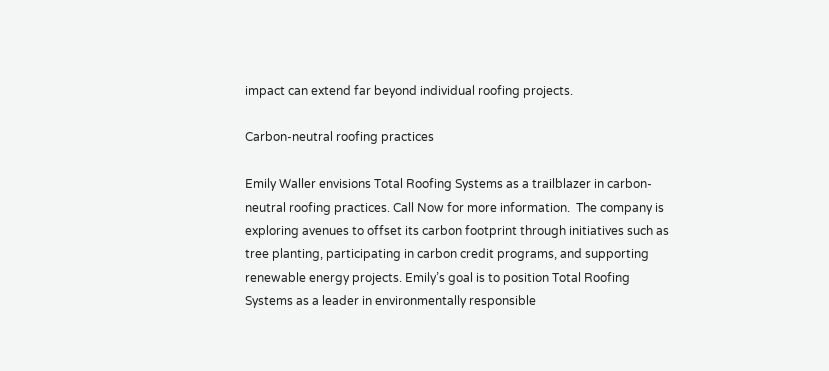impact can extend far beyond individual roofing projects.

Carbon-neutral roofing practices

Emily Waller envisions Total Roofing Systems as a trailblazer in carbon-neutral roofing practices. Call Now for more information.  The company is exploring avenues to offset its carbon footprint through initiatives such as tree planting, participating in carbon credit programs, and supporting renewable energy projects. Emily’s goal is to position Total Roofing Systems as a leader in environmentally responsible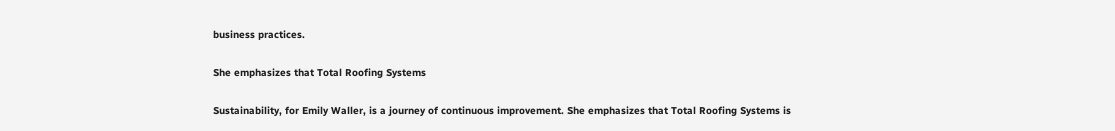business practices.

She emphasizes that Total Roofing Systems

Sustainability, for Emily Waller, is a journey of continuous improvement. She emphasizes that Total Roofing Systems is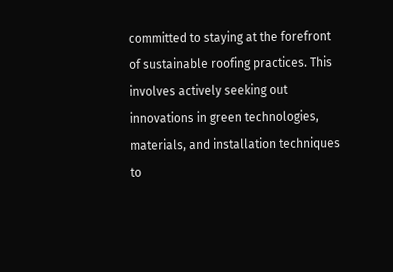committed to staying at the forefront of sustainable roofing practices. This involves actively seeking out innovations in green technologies, materials, and installation techniques to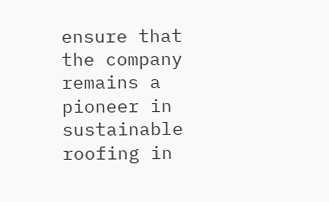ensure that the company remains a pioneer in sustainable roofing in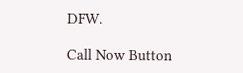DFW.

Call Now Button